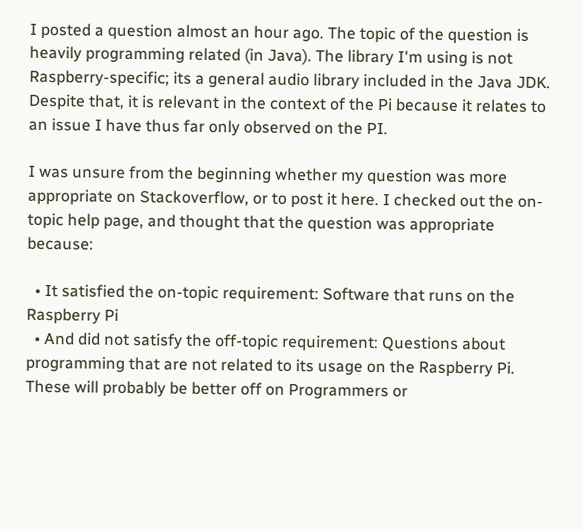I posted a question almost an hour ago. The topic of the question is heavily programming related (in Java). The library I'm using is not Raspberry-specific; its a general audio library included in the Java JDK. Despite that, it is relevant in the context of the Pi because it relates to an issue I have thus far only observed on the PI.

I was unsure from the beginning whether my question was more appropriate on Stackoverflow, or to post it here. I checked out the on-topic help page, and thought that the question was appropriate because:

  • It satisfied the on-topic requirement: Software that runs on the Raspberry Pi
  • And did not satisfy the off-topic requirement: Questions about programming that are not related to its usage on the Raspberry Pi. These will probably be better off on Programmers or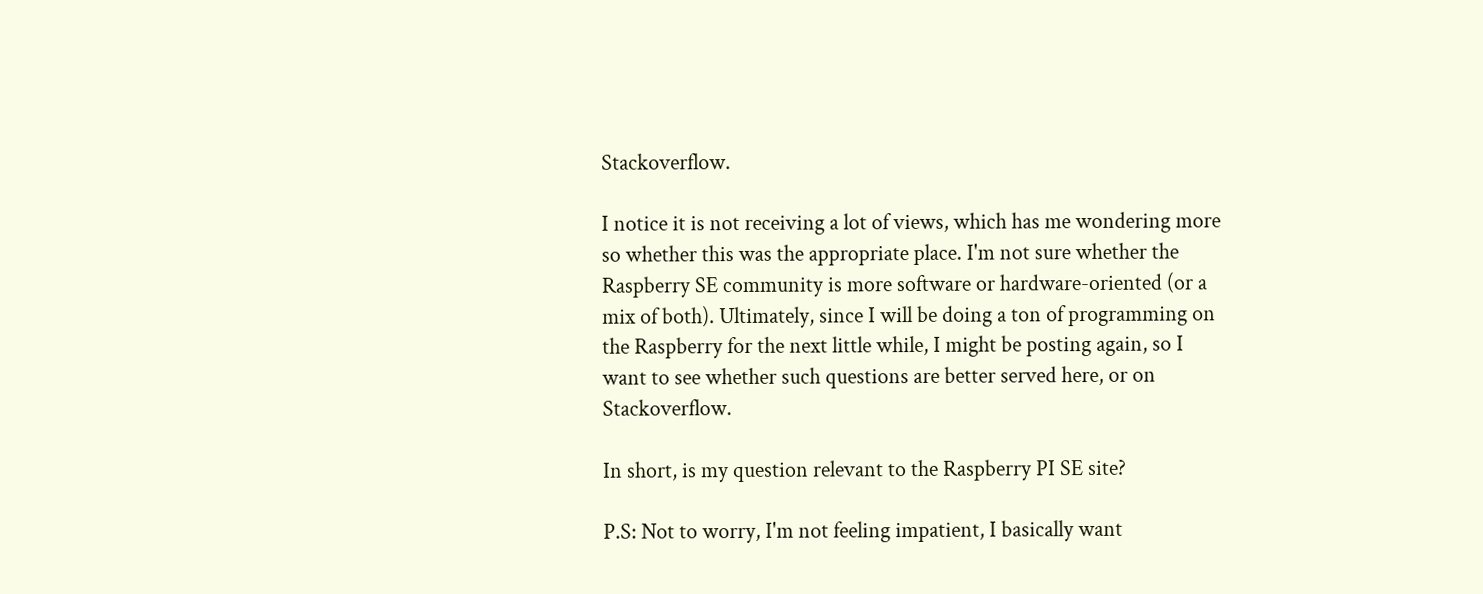Stackoverflow.

I notice it is not receiving a lot of views, which has me wondering more so whether this was the appropriate place. I'm not sure whether the Raspberry SE community is more software or hardware-oriented (or a mix of both). Ultimately, since I will be doing a ton of programming on the Raspberry for the next little while, I might be posting again, so I want to see whether such questions are better served here, or on Stackoverflow.

In short, is my question relevant to the Raspberry PI SE site?

P.S: Not to worry, I'm not feeling impatient, I basically want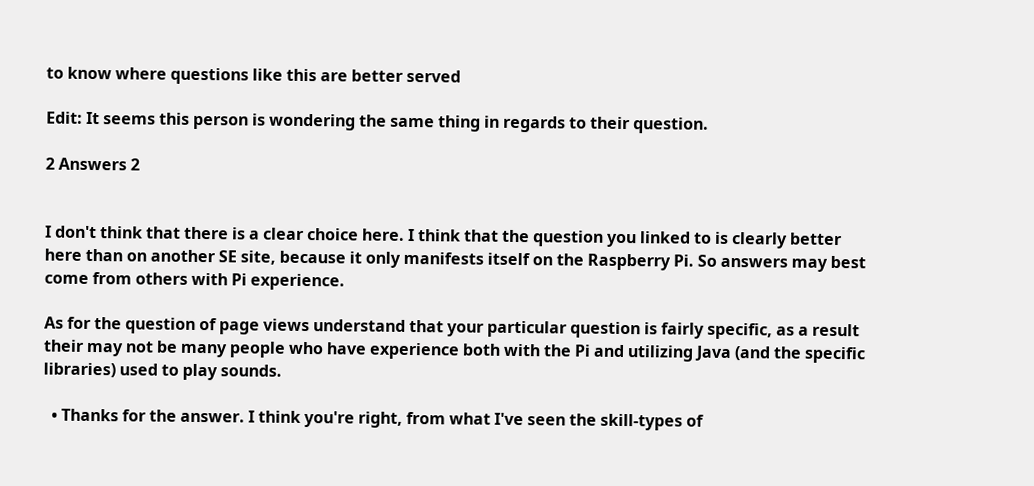to know where questions like this are better served

Edit: It seems this person is wondering the same thing in regards to their question.

2 Answers 2


I don't think that there is a clear choice here. I think that the question you linked to is clearly better here than on another SE site, because it only manifests itself on the Raspberry Pi. So answers may best come from others with Pi experience.

As for the question of page views understand that your particular question is fairly specific, as a result their may not be many people who have experience both with the Pi and utilizing Java (and the specific libraries) used to play sounds.

  • Thanks for the answer. I think you're right, from what I've seen the skill-types of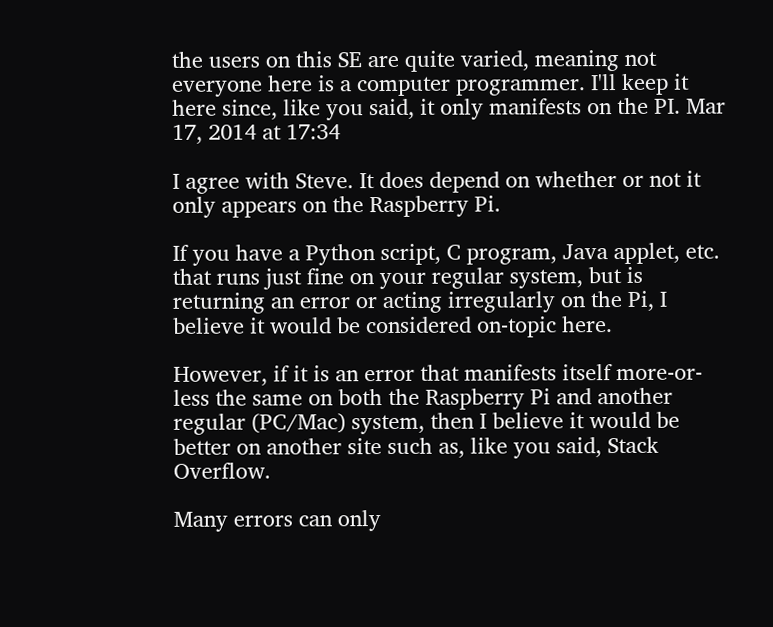the users on this SE are quite varied, meaning not everyone here is a computer programmer. I'll keep it here since, like you said, it only manifests on the PI. Mar 17, 2014 at 17:34

I agree with Steve. It does depend on whether or not it only appears on the Raspberry Pi.

If you have a Python script, C program, Java applet, etc. that runs just fine on your regular system, but is returning an error or acting irregularly on the Pi, I believe it would be considered on-topic here.

However, if it is an error that manifests itself more-or-less the same on both the Raspberry Pi and another regular (PC/Mac) system, then I believe it would be better on another site such as, like you said, Stack Overflow.

Many errors can only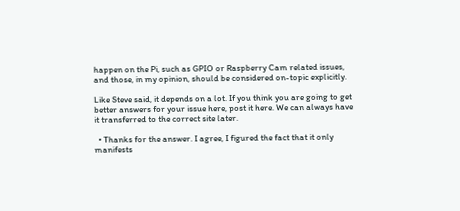happen on the Pi, such as GPIO or Raspberry Cam related issues, and those, in my opinion, should be considered on-topic explicitly.

Like Steve said, it depends on a lot. If you think you are going to get better answers for your issue here, post it here. We can always have it transferred to the correct site later.

  • Thanks for the answer. I agree, I figured the fact that it only manifests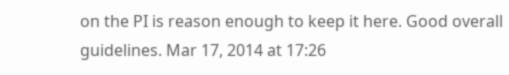on the PI is reason enough to keep it here. Good overall guidelines. Mar 17, 2014 at 17:26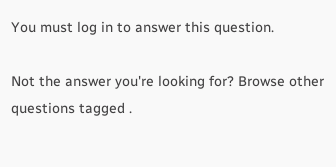You must log in to answer this question.

Not the answer you're looking for? Browse other questions tagged .